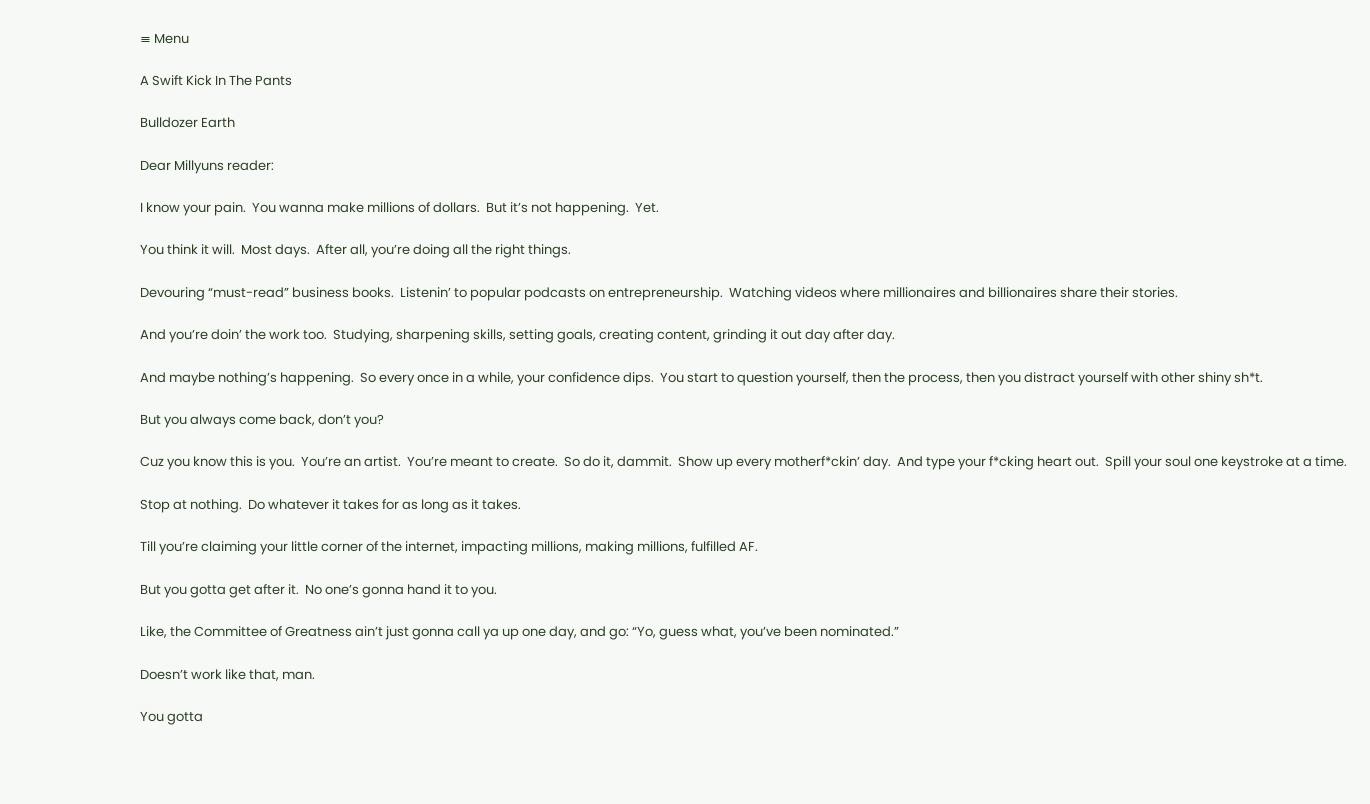≡ Menu

A Swift Kick In The Pants

Bulldozer Earth

Dear Millyuns reader:

I know your pain.  You wanna make millions of dollars.  But it’s not happening.  Yet.

You think it will.  Most days.  After all, you’re doing all the right things.

Devouring “must-read” business books.  Listenin’ to popular podcasts on entrepreneurship.  Watching videos where millionaires and billionaires share their stories.

And you’re doin’ the work too.  Studying, sharpening skills, setting goals, creating content, grinding it out day after day.

And maybe nothing’s happening.  So every once in a while, your confidence dips.  You start to question yourself, then the process, then you distract yourself with other shiny sh*t.

But you always come back, don’t you?

Cuz you know this is you.  You’re an artist.  You’re meant to create.  So do it, dammit.  Show up every motherf*ckin’ day.  And type your f*cking heart out.  Spill your soul one keystroke at a time.

Stop at nothing.  Do whatever it takes for as long as it takes.

Till you’re claiming your little corner of the internet, impacting millions, making millions, fulfilled AF.

But you gotta get after it.  No one’s gonna hand it to you.

Like, the Committee of Greatness ain’t just gonna call ya up one day, and go: “Yo, guess what, you’ve been nominated.”

Doesn’t work like that, man.

You gotta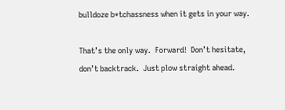bulldoze b*tchassness when it gets in your way.

That’s the only way.  Forward!  Don’t hesitate, don’t backtrack.  Just plow straight ahead.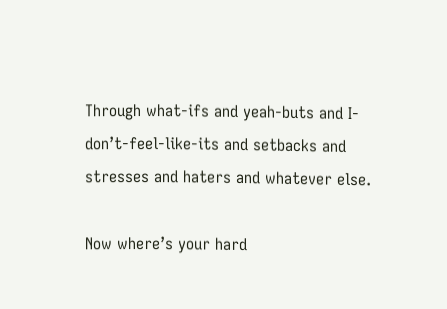Through what-ifs and yeah-buts and I-don’t-feel-like-its and setbacks and stresses and haters and whatever else.

Now where’s your hard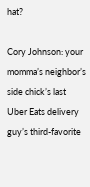hat?

Cory Johnson: your momma’s neighbor’s side chick’s last Uber Eats delivery guy’s third-favorite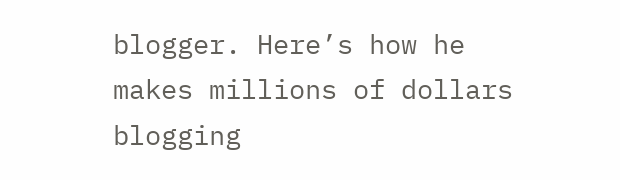blogger. Here’s how he makes millions of dollars blogging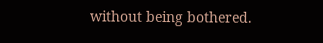without being bothered.